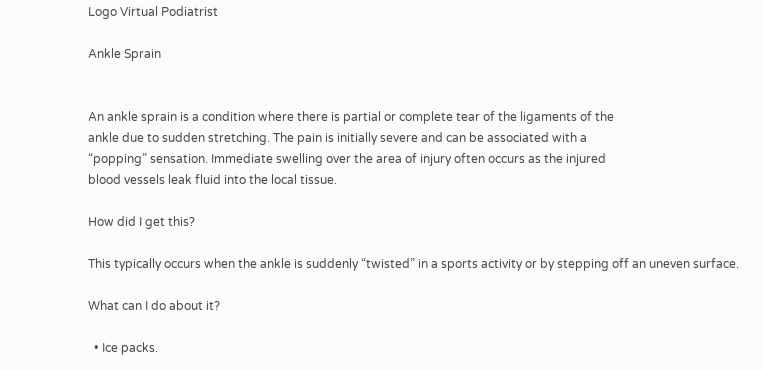Logo Virtual Podiatrist

Ankle Sprain


An ankle sprain is a condition where there is partial or complete tear of the ligaments of the
ankle due to sudden stretching. The pain is initially severe and can be associated with a
“popping” sensation. Immediate swelling over the area of injury often occurs as the injured
blood vessels leak fluid into the local tissue.

How did I get this?

This typically occurs when the ankle is suddenly “twisted” in a sports activity or by stepping off an uneven surface.

What can I do about it?

  • Ice packs.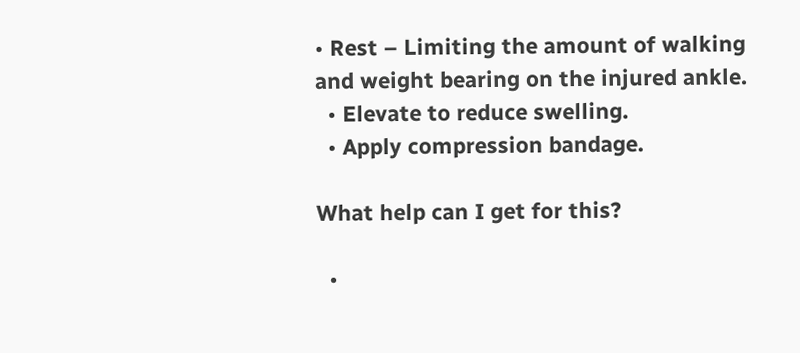• Rest – Limiting the amount of walking and weight bearing on the injured ankle.
  • Elevate to reduce swelling.
  • Apply compression bandage.

What help can I get for this?

  •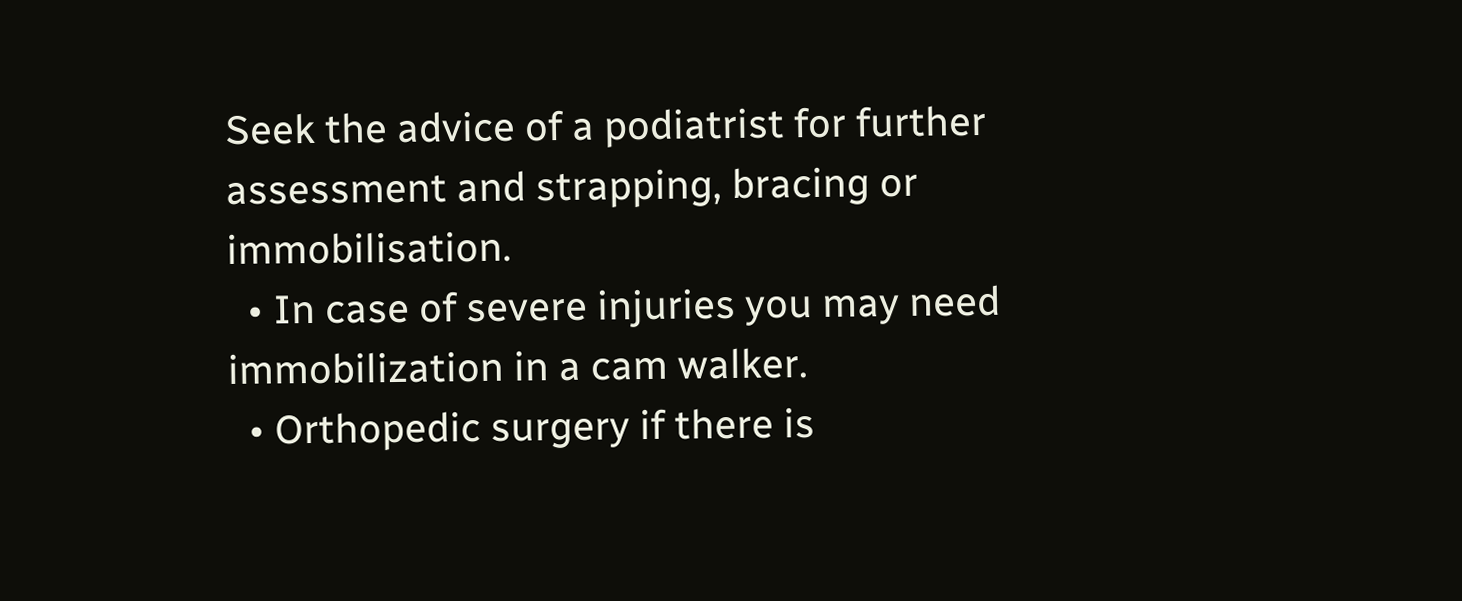Seek the advice of a podiatrist for further assessment and strapping, bracing or immobilisation.
  • In case of severe injuries you may need immobilization in a cam walker.
  • Orthopedic surgery if there is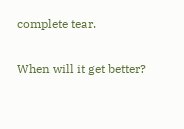complete tear.

When will it get better?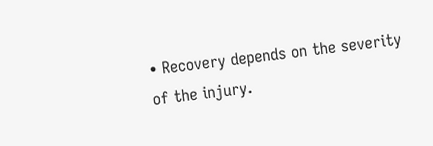• Recovery depends on the severity of the injury.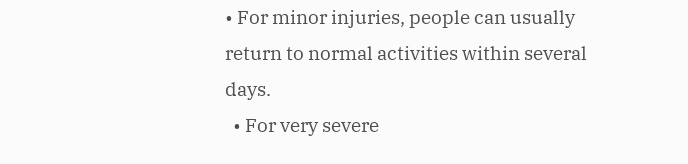• For minor injuries, people can usually return to normal activities within several days.
  • For very severe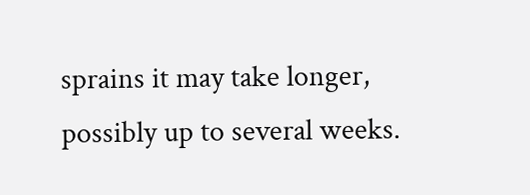sprains it may take longer, possibly up to several weeks.